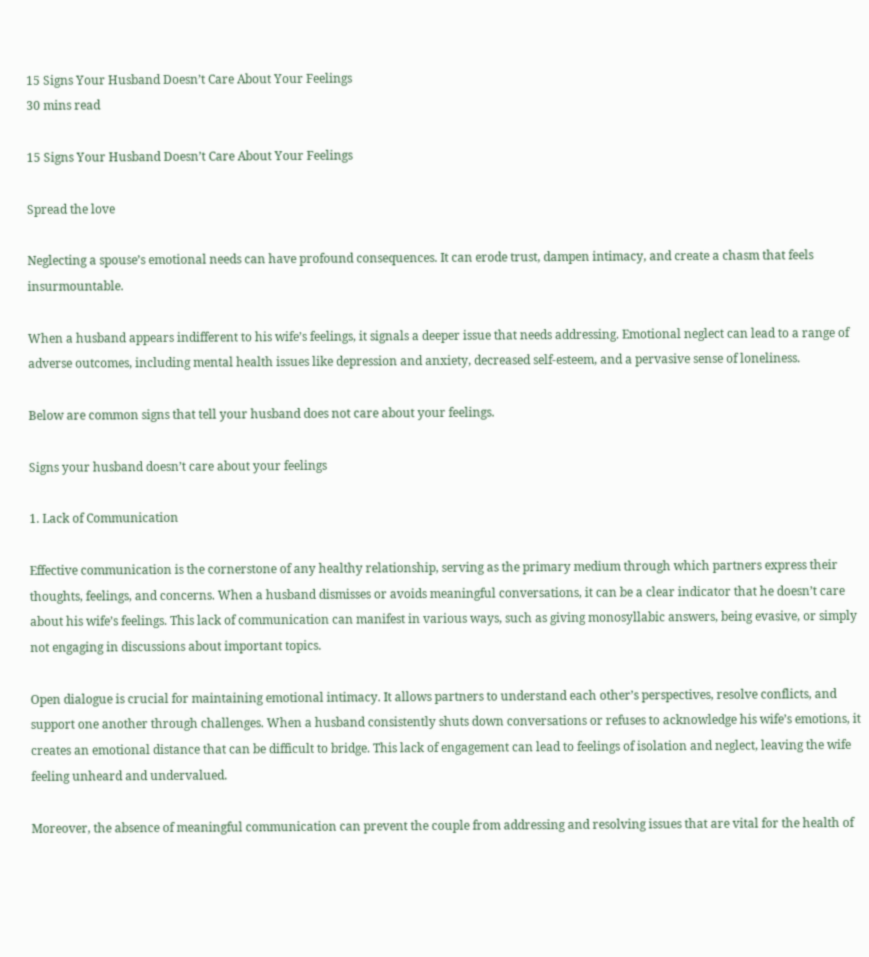15 Signs Your Husband Doesn’t Care About Your Feelings
30 mins read

15 Signs Your Husband Doesn’t Care About Your Feelings

Spread the love

Neglecting a spouse’s emotional needs can have profound consequences. It can erode trust, dampen intimacy, and create a chasm that feels insurmountable.

When a husband appears indifferent to his wife’s feelings, it signals a deeper issue that needs addressing. Emotional neglect can lead to a range of adverse outcomes, including mental health issues like depression and anxiety, decreased self-esteem, and a pervasive sense of loneliness.

Below are common signs that tell your husband does not care about your feelings.

Signs your husband doesn’t care about your feelings

1. Lack of Communication

Effective communication is the cornerstone of any healthy relationship, serving as the primary medium through which partners express their thoughts, feelings, and concerns. When a husband dismisses or avoids meaningful conversations, it can be a clear indicator that he doesn’t care about his wife’s feelings. This lack of communication can manifest in various ways, such as giving monosyllabic answers, being evasive, or simply not engaging in discussions about important topics.

Open dialogue is crucial for maintaining emotional intimacy. It allows partners to understand each other’s perspectives, resolve conflicts, and support one another through challenges. When a husband consistently shuts down conversations or refuses to acknowledge his wife’s emotions, it creates an emotional distance that can be difficult to bridge. This lack of engagement can lead to feelings of isolation and neglect, leaving the wife feeling unheard and undervalued.

Moreover, the absence of meaningful communication can prevent the couple from addressing and resolving issues that are vital for the health of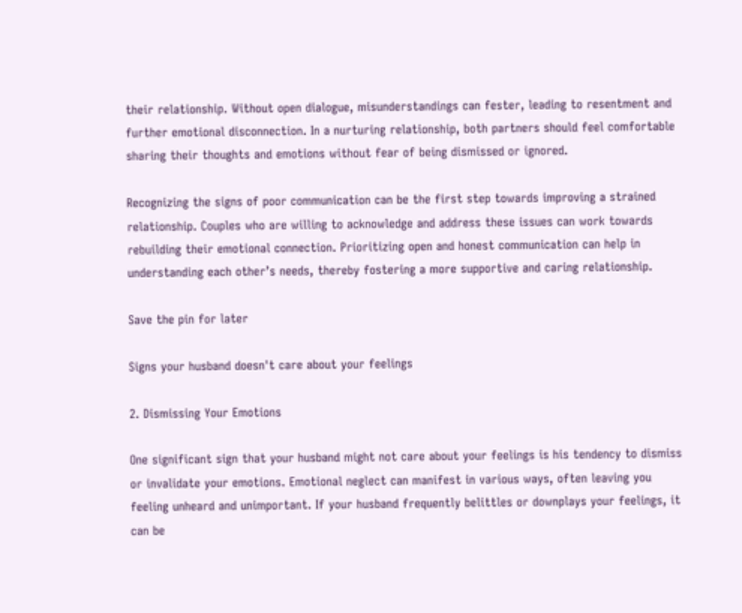their relationship. Without open dialogue, misunderstandings can fester, leading to resentment and further emotional disconnection. In a nurturing relationship, both partners should feel comfortable sharing their thoughts and emotions without fear of being dismissed or ignored.

Recognizing the signs of poor communication can be the first step towards improving a strained relationship. Couples who are willing to acknowledge and address these issues can work towards rebuilding their emotional connection. Prioritizing open and honest communication can help in understanding each other’s needs, thereby fostering a more supportive and caring relationship.

Save the pin for later

Signs your husband doesn't care about your feelings

2. Dismissing Your Emotions

One significant sign that your husband might not care about your feelings is his tendency to dismiss or invalidate your emotions. Emotional neglect can manifest in various ways, often leaving you feeling unheard and unimportant. If your husband frequently belittles or downplays your feelings, it can be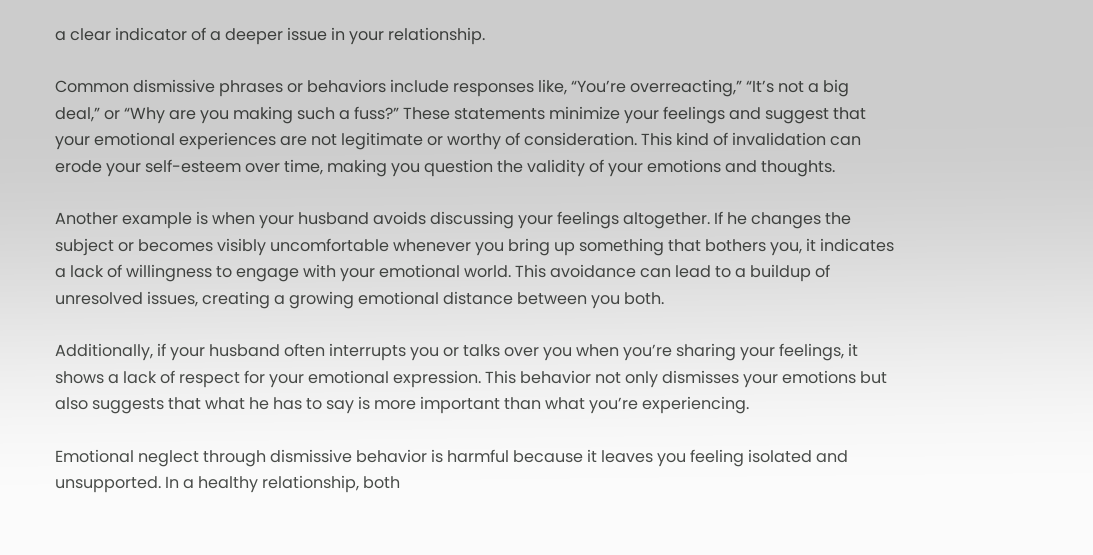a clear indicator of a deeper issue in your relationship.

Common dismissive phrases or behaviors include responses like, “You’re overreacting,” “It’s not a big deal,” or “Why are you making such a fuss?” These statements minimize your feelings and suggest that your emotional experiences are not legitimate or worthy of consideration. This kind of invalidation can erode your self-esteem over time, making you question the validity of your emotions and thoughts.

Another example is when your husband avoids discussing your feelings altogether. If he changes the subject or becomes visibly uncomfortable whenever you bring up something that bothers you, it indicates a lack of willingness to engage with your emotional world. This avoidance can lead to a buildup of unresolved issues, creating a growing emotional distance between you both.

Additionally, if your husband often interrupts you or talks over you when you’re sharing your feelings, it shows a lack of respect for your emotional expression. This behavior not only dismisses your emotions but also suggests that what he has to say is more important than what you’re experiencing.

Emotional neglect through dismissive behavior is harmful because it leaves you feeling isolated and unsupported. In a healthy relationship, both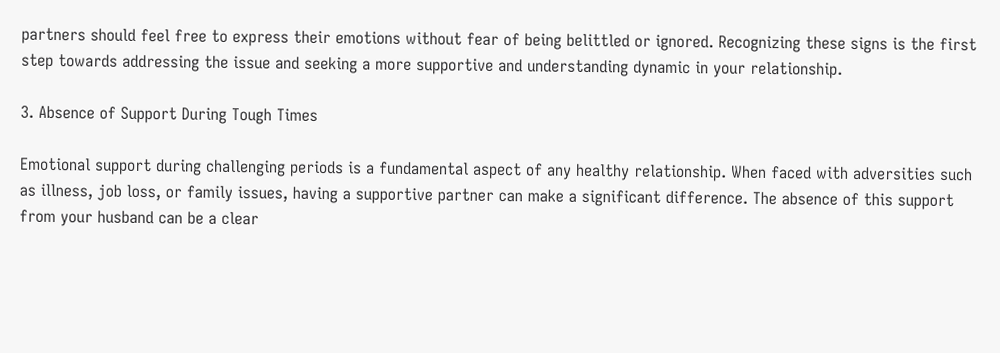partners should feel free to express their emotions without fear of being belittled or ignored. Recognizing these signs is the first step towards addressing the issue and seeking a more supportive and understanding dynamic in your relationship.

3. Absence of Support During Tough Times

Emotional support during challenging periods is a fundamental aspect of any healthy relationship. When faced with adversities such as illness, job loss, or family issues, having a supportive partner can make a significant difference. The absence of this support from your husband can be a clear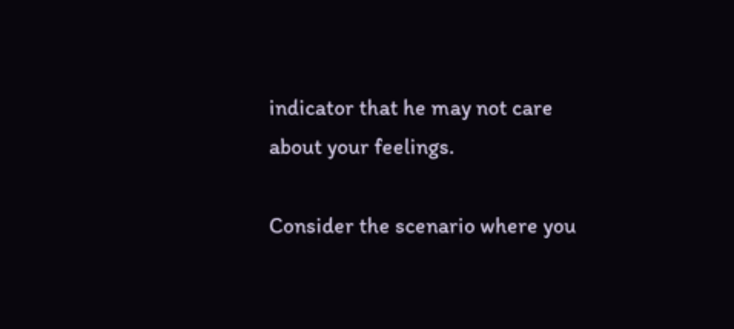indicator that he may not care about your feelings.

Consider the scenario where you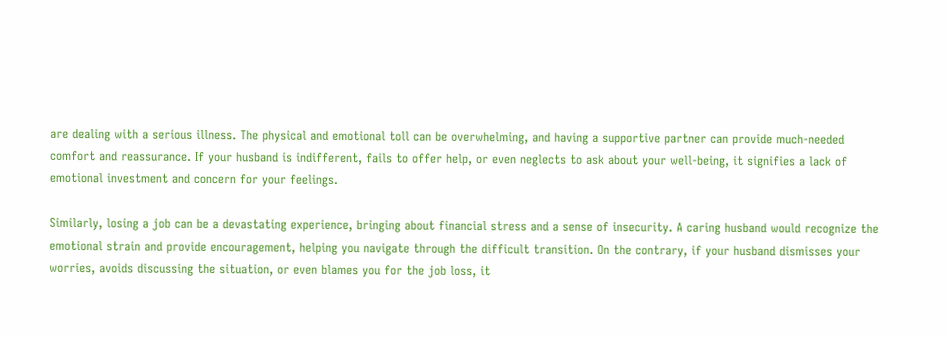are dealing with a serious illness. The physical and emotional toll can be overwhelming, and having a supportive partner can provide much-needed comfort and reassurance. If your husband is indifferent, fails to offer help, or even neglects to ask about your well-being, it signifies a lack of emotional investment and concern for your feelings.

Similarly, losing a job can be a devastating experience, bringing about financial stress and a sense of insecurity. A caring husband would recognize the emotional strain and provide encouragement, helping you navigate through the difficult transition. On the contrary, if your husband dismisses your worries, avoids discussing the situation, or even blames you for the job loss, it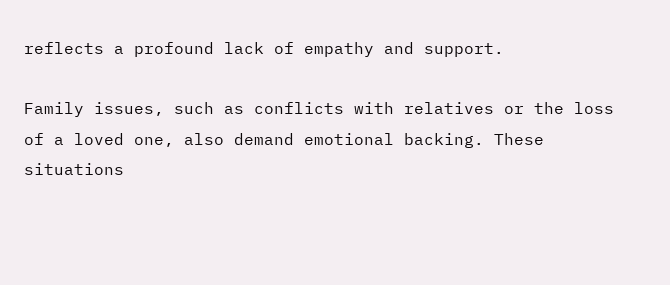reflects a profound lack of empathy and support.

Family issues, such as conflicts with relatives or the loss of a loved one, also demand emotional backing. These situations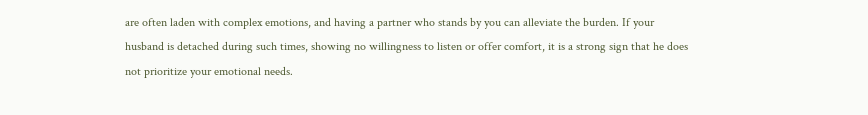are often laden with complex emotions, and having a partner who stands by you can alleviate the burden. If your husband is detached during such times, showing no willingness to listen or offer comfort, it is a strong sign that he does not prioritize your emotional needs.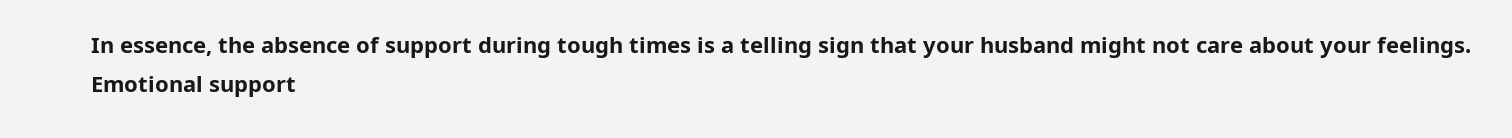In essence, the absence of support during tough times is a telling sign that your husband might not care about your feelings. Emotional support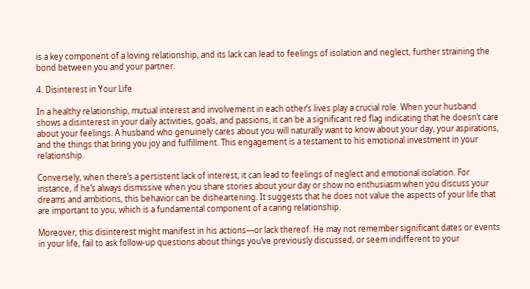is a key component of a loving relationship, and its lack can lead to feelings of isolation and neglect, further straining the bond between you and your partner.

4. Disinterest in Your Life

In a healthy relationship, mutual interest and involvement in each other’s lives play a crucial role. When your husband shows a disinterest in your daily activities, goals, and passions, it can be a significant red flag indicating that he doesn’t care about your feelings. A husband who genuinely cares about you will naturally want to know about your day, your aspirations, and the things that bring you joy and fulfillment. This engagement is a testament to his emotional investment in your relationship.

Conversely, when there’s a persistent lack of interest, it can lead to feelings of neglect and emotional isolation. For instance, if he’s always dismissive when you share stories about your day or show no enthusiasm when you discuss your dreams and ambitions, this behavior can be disheartening. It suggests that he does not value the aspects of your life that are important to you, which is a fundamental component of a caring relationship.

Moreover, this disinterest might manifest in his actions—or lack thereof. He may not remember significant dates or events in your life, fail to ask follow-up questions about things you’ve previously discussed, or seem indifferent to your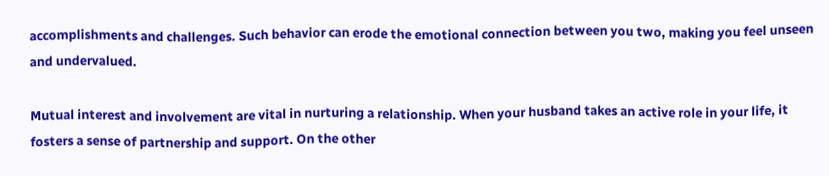accomplishments and challenges. Such behavior can erode the emotional connection between you two, making you feel unseen and undervalued.

Mutual interest and involvement are vital in nurturing a relationship. When your husband takes an active role in your life, it fosters a sense of partnership and support. On the other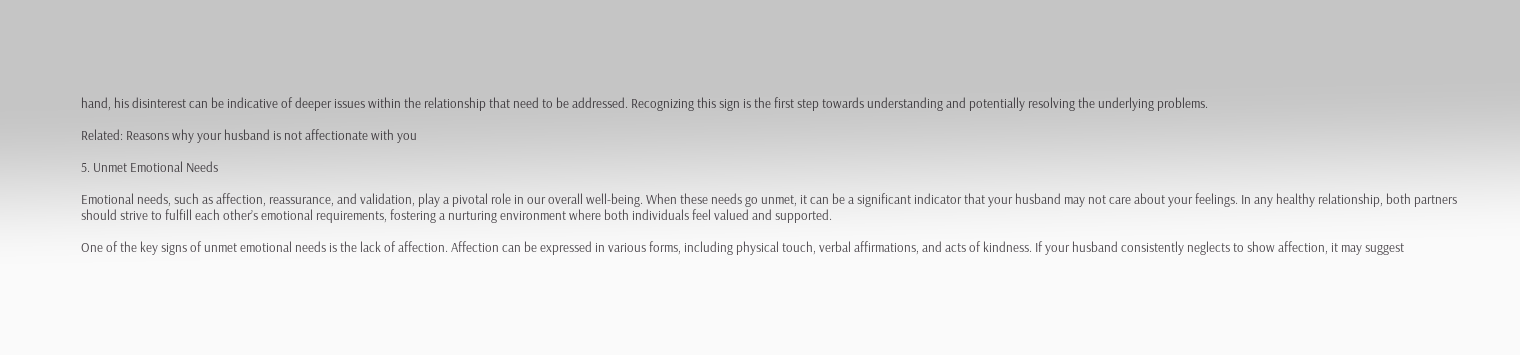hand, his disinterest can be indicative of deeper issues within the relationship that need to be addressed. Recognizing this sign is the first step towards understanding and potentially resolving the underlying problems.

Related: Reasons why your husband is not affectionate with you

5. Unmet Emotional Needs

Emotional needs, such as affection, reassurance, and validation, play a pivotal role in our overall well-being. When these needs go unmet, it can be a significant indicator that your husband may not care about your feelings. In any healthy relationship, both partners should strive to fulfill each other’s emotional requirements, fostering a nurturing environment where both individuals feel valued and supported.

One of the key signs of unmet emotional needs is the lack of affection. Affection can be expressed in various forms, including physical touch, verbal affirmations, and acts of kindness. If your husband consistently neglects to show affection, it may suggest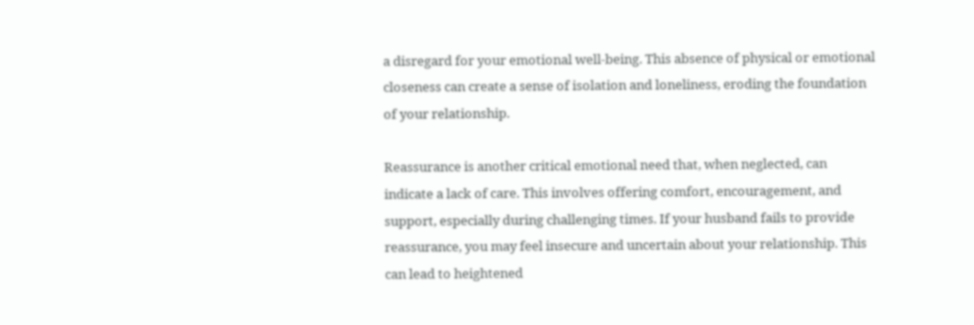a disregard for your emotional well-being. This absence of physical or emotional closeness can create a sense of isolation and loneliness, eroding the foundation of your relationship.

Reassurance is another critical emotional need that, when neglected, can indicate a lack of care. This involves offering comfort, encouragement, and support, especially during challenging times. If your husband fails to provide reassurance, you may feel insecure and uncertain about your relationship. This can lead to heightened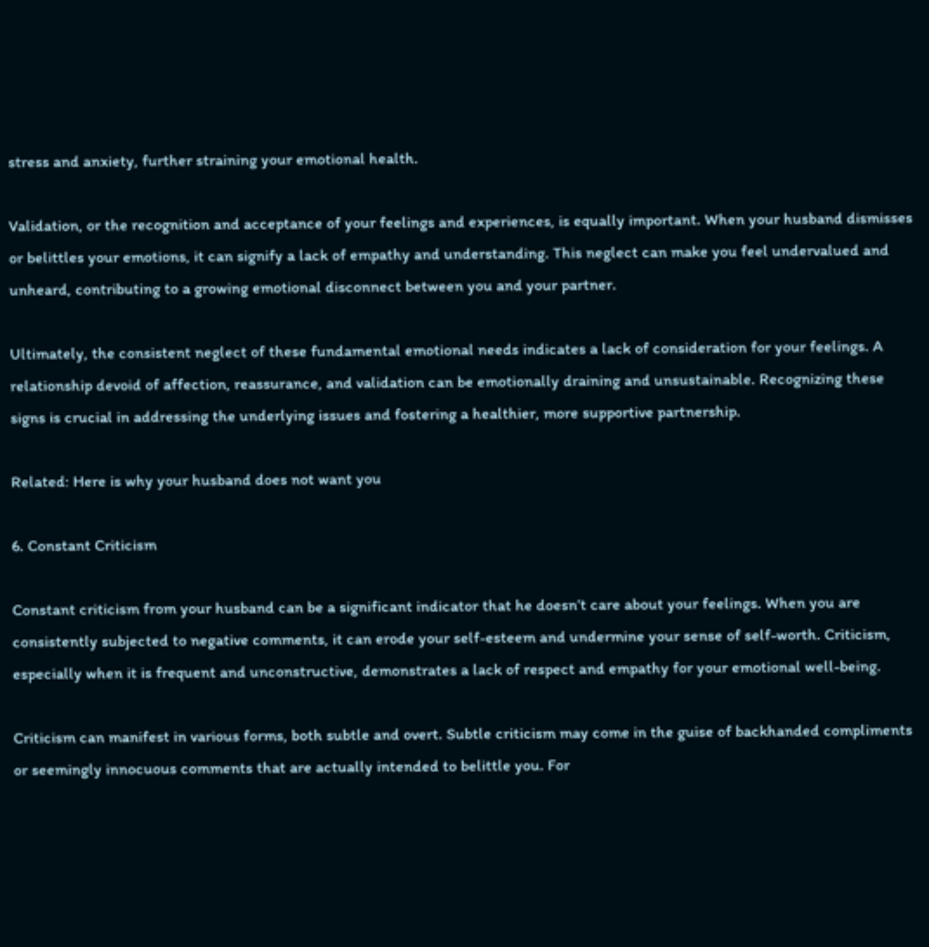stress and anxiety, further straining your emotional health.

Validation, or the recognition and acceptance of your feelings and experiences, is equally important. When your husband dismisses or belittles your emotions, it can signify a lack of empathy and understanding. This neglect can make you feel undervalued and unheard, contributing to a growing emotional disconnect between you and your partner.

Ultimately, the consistent neglect of these fundamental emotional needs indicates a lack of consideration for your feelings. A relationship devoid of affection, reassurance, and validation can be emotionally draining and unsustainable. Recognizing these signs is crucial in addressing the underlying issues and fostering a healthier, more supportive partnership.

Related: Here is why your husband does not want you

6. Constant Criticism

Constant criticism from your husband can be a significant indicator that he doesn’t care about your feelings. When you are consistently subjected to negative comments, it can erode your self-esteem and undermine your sense of self-worth. Criticism, especially when it is frequent and unconstructive, demonstrates a lack of respect and empathy for your emotional well-being.

Criticism can manifest in various forms, both subtle and overt. Subtle criticism may come in the guise of backhanded compliments or seemingly innocuous comments that are actually intended to belittle you. For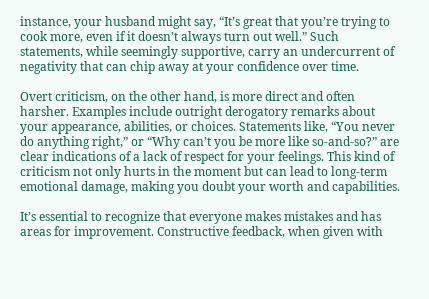instance, your husband might say, “It’s great that you’re trying to cook more, even if it doesn’t always turn out well.” Such statements, while seemingly supportive, carry an undercurrent of negativity that can chip away at your confidence over time.

Overt criticism, on the other hand, is more direct and often harsher. Examples include outright derogatory remarks about your appearance, abilities, or choices. Statements like, “You never do anything right,” or “Why can’t you be more like so-and-so?” are clear indications of a lack of respect for your feelings. This kind of criticism not only hurts in the moment but can lead to long-term emotional damage, making you doubt your worth and capabilities.

It’s essential to recognize that everyone makes mistakes and has areas for improvement. Constructive feedback, when given with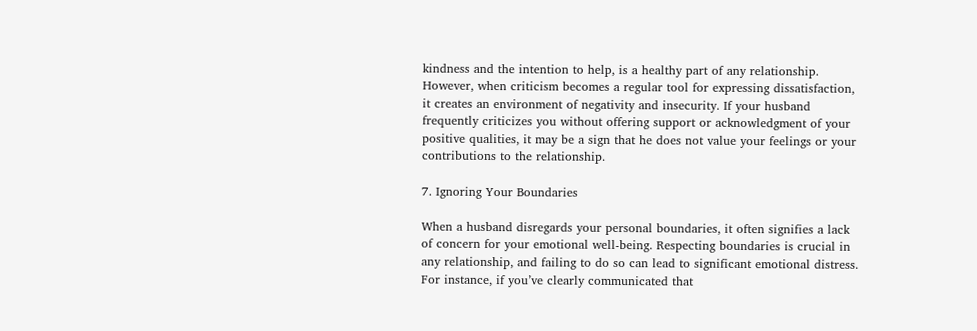kindness and the intention to help, is a healthy part of any relationship. However, when criticism becomes a regular tool for expressing dissatisfaction, it creates an environment of negativity and insecurity. If your husband frequently criticizes you without offering support or acknowledgment of your positive qualities, it may be a sign that he does not value your feelings or your contributions to the relationship.

7. Ignoring Your Boundaries

When a husband disregards your personal boundaries, it often signifies a lack of concern for your emotional well-being. Respecting boundaries is crucial in any relationship, and failing to do so can lead to significant emotional distress. For instance, if you’ve clearly communicated that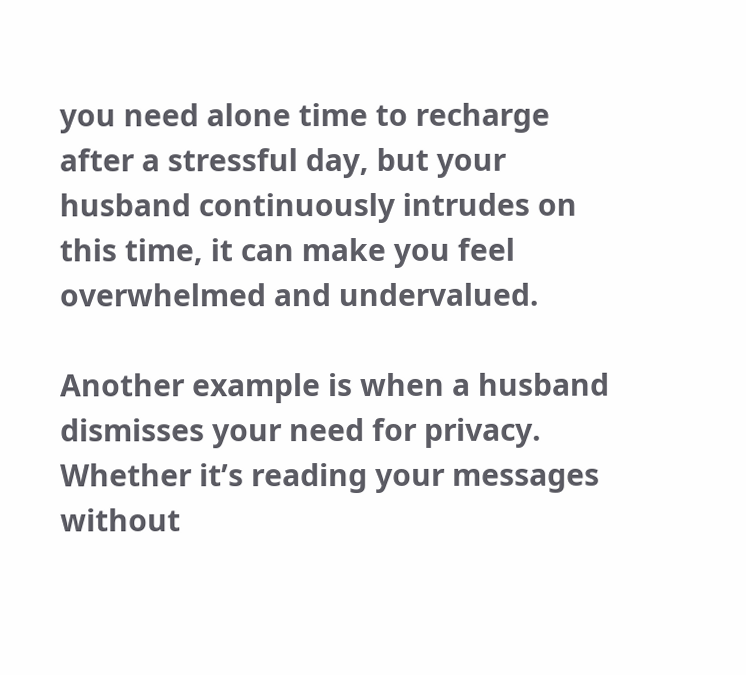you need alone time to recharge after a stressful day, but your husband continuously intrudes on this time, it can make you feel overwhelmed and undervalued.

Another example is when a husband dismisses your need for privacy. Whether it’s reading your messages without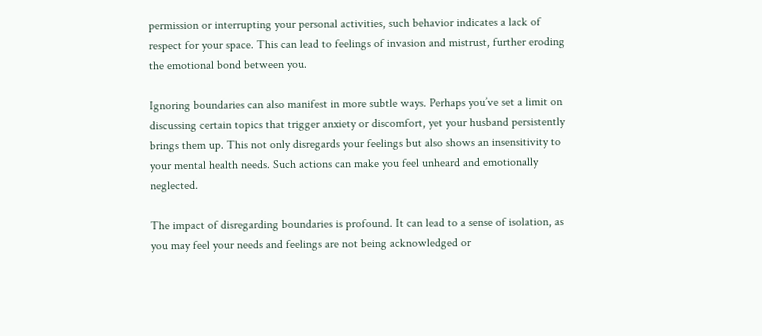permission or interrupting your personal activities, such behavior indicates a lack of respect for your space. This can lead to feelings of invasion and mistrust, further eroding the emotional bond between you.

Ignoring boundaries can also manifest in more subtle ways. Perhaps you’ve set a limit on discussing certain topics that trigger anxiety or discomfort, yet your husband persistently brings them up. This not only disregards your feelings but also shows an insensitivity to your mental health needs. Such actions can make you feel unheard and emotionally neglected.

The impact of disregarding boundaries is profound. It can lead to a sense of isolation, as you may feel your needs and feelings are not being acknowledged or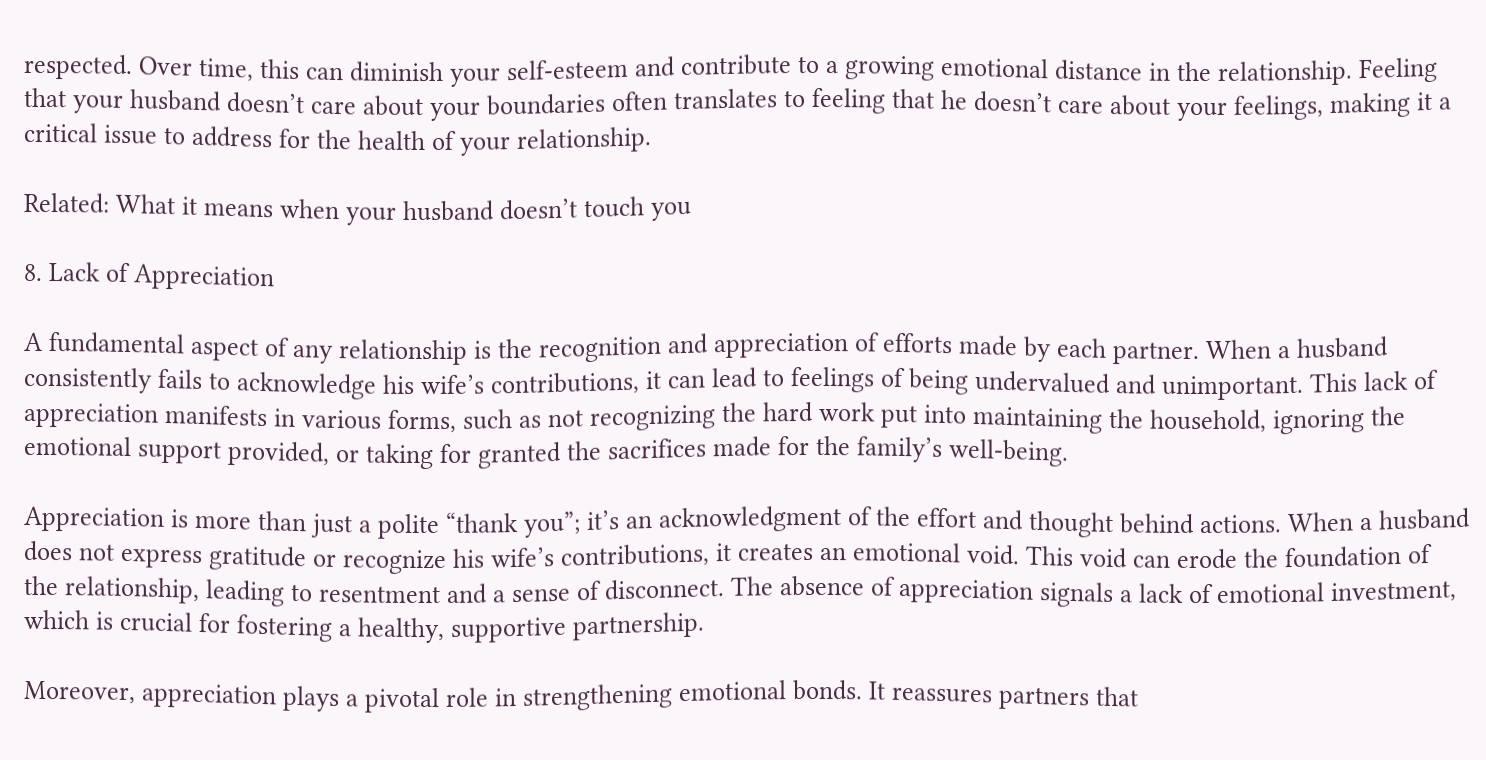respected. Over time, this can diminish your self-esteem and contribute to a growing emotional distance in the relationship. Feeling that your husband doesn’t care about your boundaries often translates to feeling that he doesn’t care about your feelings, making it a critical issue to address for the health of your relationship.

Related: What it means when your husband doesn’t touch you

8. Lack of Appreciation

A fundamental aspect of any relationship is the recognition and appreciation of efforts made by each partner. When a husband consistently fails to acknowledge his wife’s contributions, it can lead to feelings of being undervalued and unimportant. This lack of appreciation manifests in various forms, such as not recognizing the hard work put into maintaining the household, ignoring the emotional support provided, or taking for granted the sacrifices made for the family’s well-being.

Appreciation is more than just a polite “thank you”; it’s an acknowledgment of the effort and thought behind actions. When a husband does not express gratitude or recognize his wife’s contributions, it creates an emotional void. This void can erode the foundation of the relationship, leading to resentment and a sense of disconnect. The absence of appreciation signals a lack of emotional investment, which is crucial for fostering a healthy, supportive partnership.

Moreover, appreciation plays a pivotal role in strengthening emotional bonds. It reassures partners that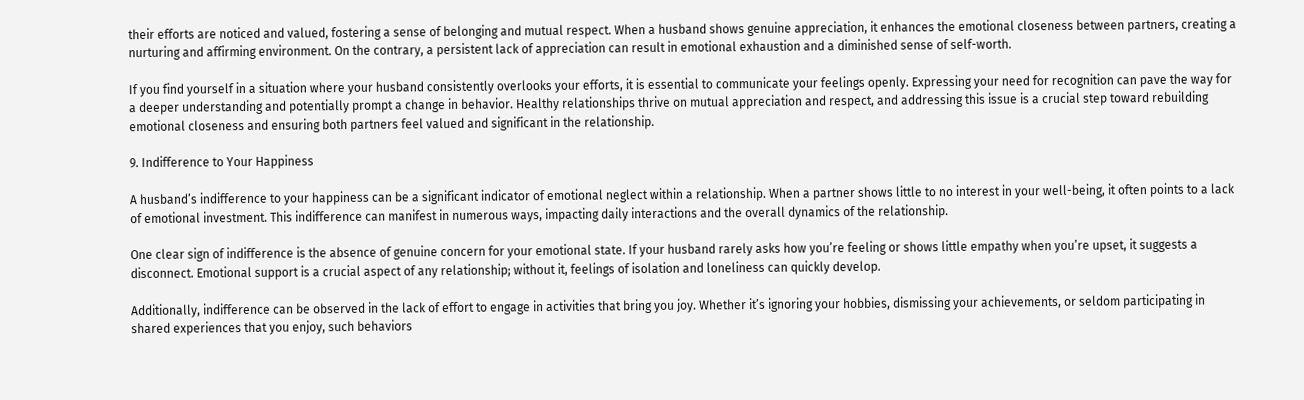their efforts are noticed and valued, fostering a sense of belonging and mutual respect. When a husband shows genuine appreciation, it enhances the emotional closeness between partners, creating a nurturing and affirming environment. On the contrary, a persistent lack of appreciation can result in emotional exhaustion and a diminished sense of self-worth.

If you find yourself in a situation where your husband consistently overlooks your efforts, it is essential to communicate your feelings openly. Expressing your need for recognition can pave the way for a deeper understanding and potentially prompt a change in behavior. Healthy relationships thrive on mutual appreciation and respect, and addressing this issue is a crucial step toward rebuilding emotional closeness and ensuring both partners feel valued and significant in the relationship.

9. Indifference to Your Happiness

A husband’s indifference to your happiness can be a significant indicator of emotional neglect within a relationship. When a partner shows little to no interest in your well-being, it often points to a lack of emotional investment. This indifference can manifest in numerous ways, impacting daily interactions and the overall dynamics of the relationship.

One clear sign of indifference is the absence of genuine concern for your emotional state. If your husband rarely asks how you’re feeling or shows little empathy when you’re upset, it suggests a disconnect. Emotional support is a crucial aspect of any relationship; without it, feelings of isolation and loneliness can quickly develop.

Additionally, indifference can be observed in the lack of effort to engage in activities that bring you joy. Whether it’s ignoring your hobbies, dismissing your achievements, or seldom participating in shared experiences that you enjoy, such behaviors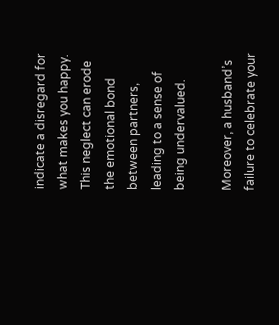indicate a disregard for what makes you happy. This neglect can erode the emotional bond between partners, leading to a sense of being undervalued.

Moreover, a husband’s failure to celebrate your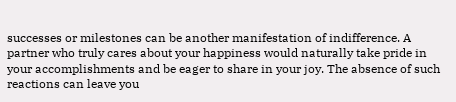successes or milestones can be another manifestation of indifference. A partner who truly cares about your happiness would naturally take pride in your accomplishments and be eager to share in your joy. The absence of such reactions can leave you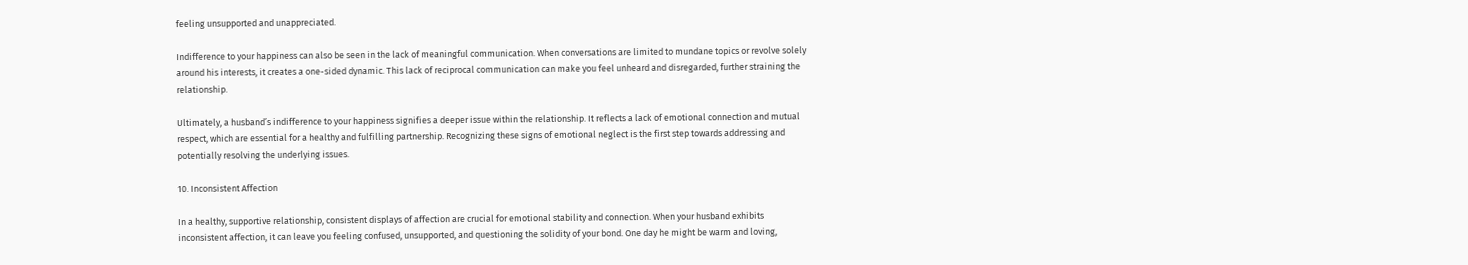feeling unsupported and unappreciated.

Indifference to your happiness can also be seen in the lack of meaningful communication. When conversations are limited to mundane topics or revolve solely around his interests, it creates a one-sided dynamic. This lack of reciprocal communication can make you feel unheard and disregarded, further straining the relationship.

Ultimately, a husband’s indifference to your happiness signifies a deeper issue within the relationship. It reflects a lack of emotional connection and mutual respect, which are essential for a healthy and fulfilling partnership. Recognizing these signs of emotional neglect is the first step towards addressing and potentially resolving the underlying issues.

10. Inconsistent Affection

In a healthy, supportive relationship, consistent displays of affection are crucial for emotional stability and connection. When your husband exhibits inconsistent affection, it can leave you feeling confused, unsupported, and questioning the solidity of your bond. One day he might be warm and loving,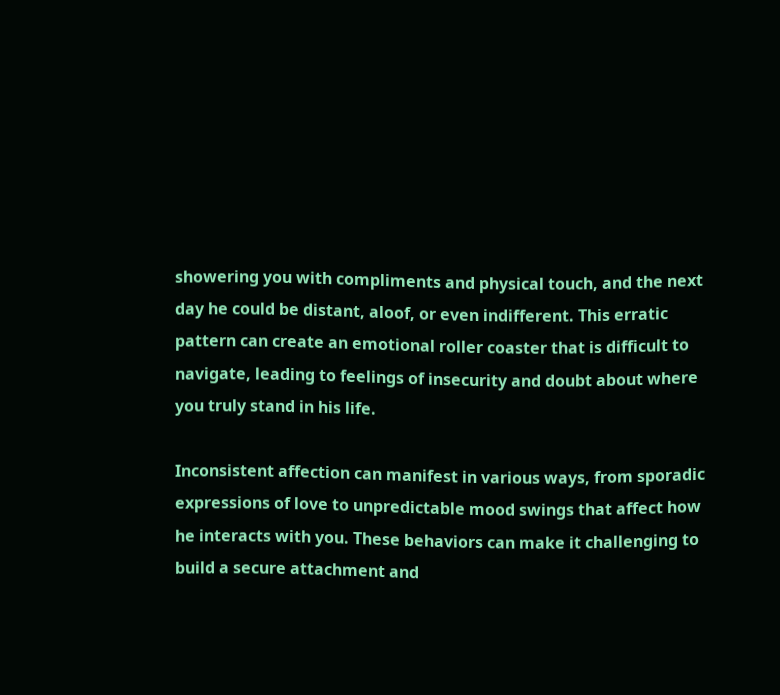showering you with compliments and physical touch, and the next day he could be distant, aloof, or even indifferent. This erratic pattern can create an emotional roller coaster that is difficult to navigate, leading to feelings of insecurity and doubt about where you truly stand in his life.

Inconsistent affection can manifest in various ways, from sporadic expressions of love to unpredictable mood swings that affect how he interacts with you. These behaviors can make it challenging to build a secure attachment and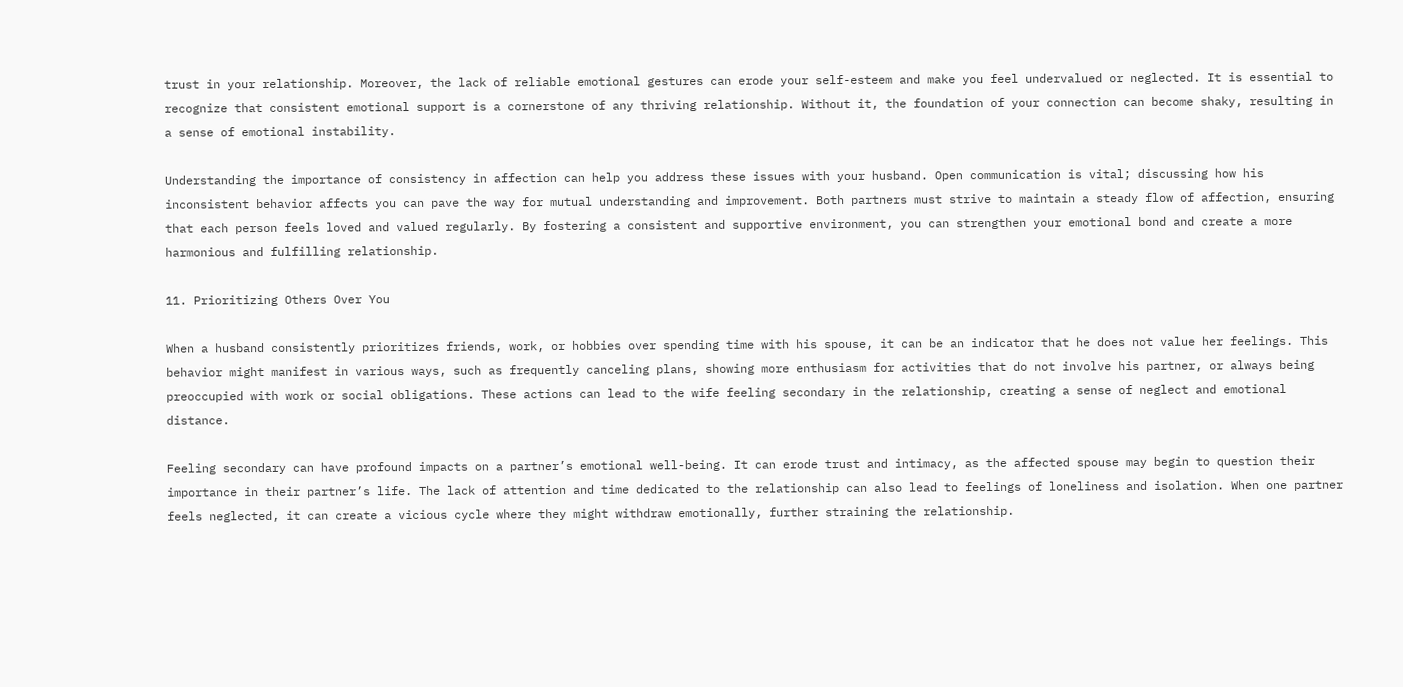trust in your relationship. Moreover, the lack of reliable emotional gestures can erode your self-esteem and make you feel undervalued or neglected. It is essential to recognize that consistent emotional support is a cornerstone of any thriving relationship. Without it, the foundation of your connection can become shaky, resulting in a sense of emotional instability.

Understanding the importance of consistency in affection can help you address these issues with your husband. Open communication is vital; discussing how his inconsistent behavior affects you can pave the way for mutual understanding and improvement. Both partners must strive to maintain a steady flow of affection, ensuring that each person feels loved and valued regularly. By fostering a consistent and supportive environment, you can strengthen your emotional bond and create a more harmonious and fulfilling relationship.

11. Prioritizing Others Over You

When a husband consistently prioritizes friends, work, or hobbies over spending time with his spouse, it can be an indicator that he does not value her feelings. This behavior might manifest in various ways, such as frequently canceling plans, showing more enthusiasm for activities that do not involve his partner, or always being preoccupied with work or social obligations. These actions can lead to the wife feeling secondary in the relationship, creating a sense of neglect and emotional distance.

Feeling secondary can have profound impacts on a partner’s emotional well-being. It can erode trust and intimacy, as the affected spouse may begin to question their importance in their partner’s life. The lack of attention and time dedicated to the relationship can also lead to feelings of loneliness and isolation. When one partner feels neglected, it can create a vicious cycle where they might withdraw emotionally, further straining the relationship.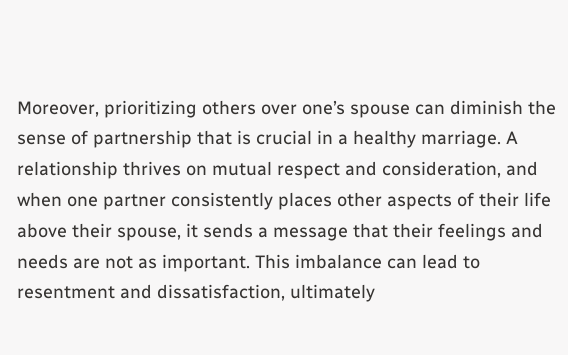Moreover, prioritizing others over one’s spouse can diminish the sense of partnership that is crucial in a healthy marriage. A relationship thrives on mutual respect and consideration, and when one partner consistently places other aspects of their life above their spouse, it sends a message that their feelings and needs are not as important. This imbalance can lead to resentment and dissatisfaction, ultimately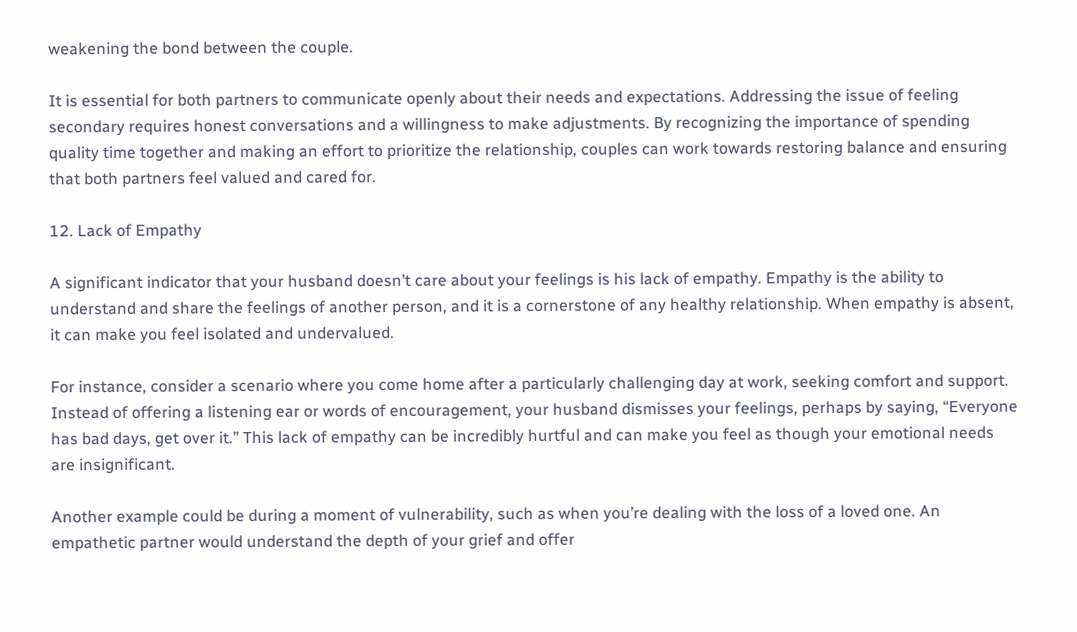weakening the bond between the couple.

It is essential for both partners to communicate openly about their needs and expectations. Addressing the issue of feeling secondary requires honest conversations and a willingness to make adjustments. By recognizing the importance of spending quality time together and making an effort to prioritize the relationship, couples can work towards restoring balance and ensuring that both partners feel valued and cared for.

12. Lack of Empathy

A significant indicator that your husband doesn’t care about your feelings is his lack of empathy. Empathy is the ability to understand and share the feelings of another person, and it is a cornerstone of any healthy relationship. When empathy is absent, it can make you feel isolated and undervalued.

For instance, consider a scenario where you come home after a particularly challenging day at work, seeking comfort and support. Instead of offering a listening ear or words of encouragement, your husband dismisses your feelings, perhaps by saying, “Everyone has bad days, get over it.” This lack of empathy can be incredibly hurtful and can make you feel as though your emotional needs are insignificant.

Another example could be during a moment of vulnerability, such as when you’re dealing with the loss of a loved one. An empathetic partner would understand the depth of your grief and offer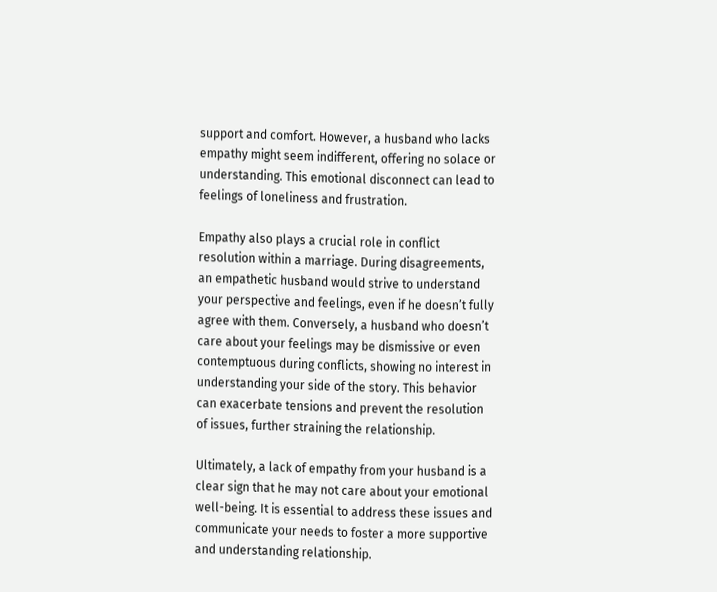support and comfort. However, a husband who lacks empathy might seem indifferent, offering no solace or understanding. This emotional disconnect can lead to feelings of loneliness and frustration.

Empathy also plays a crucial role in conflict resolution within a marriage. During disagreements, an empathetic husband would strive to understand your perspective and feelings, even if he doesn’t fully agree with them. Conversely, a husband who doesn’t care about your feelings may be dismissive or even contemptuous during conflicts, showing no interest in understanding your side of the story. This behavior can exacerbate tensions and prevent the resolution of issues, further straining the relationship.

Ultimately, a lack of empathy from your husband is a clear sign that he may not care about your emotional well-being. It is essential to address these issues and communicate your needs to foster a more supportive and understanding relationship.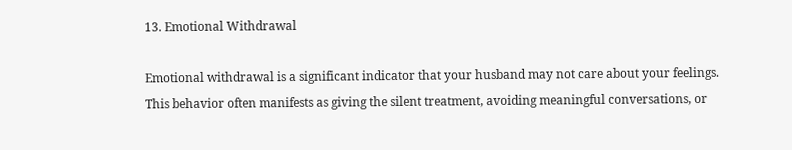13. Emotional Withdrawal

Emotional withdrawal is a significant indicator that your husband may not care about your feelings. This behavior often manifests as giving the silent treatment, avoiding meaningful conversations, or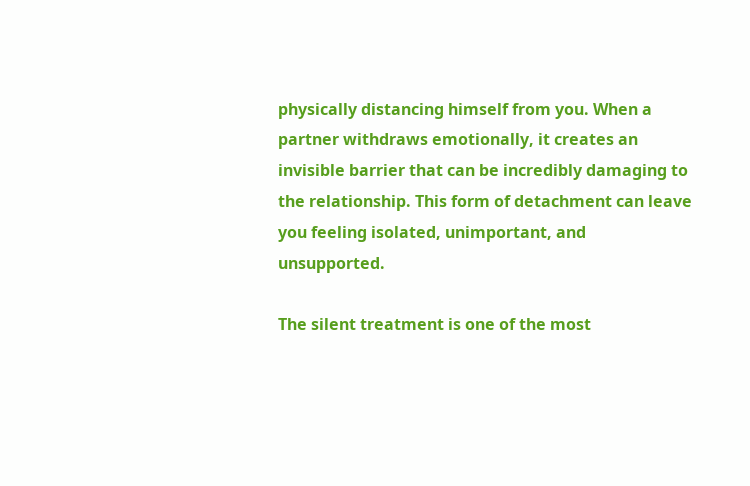physically distancing himself from you. When a partner withdraws emotionally, it creates an invisible barrier that can be incredibly damaging to the relationship. This form of detachment can leave you feeling isolated, unimportant, and unsupported.

The silent treatment is one of the most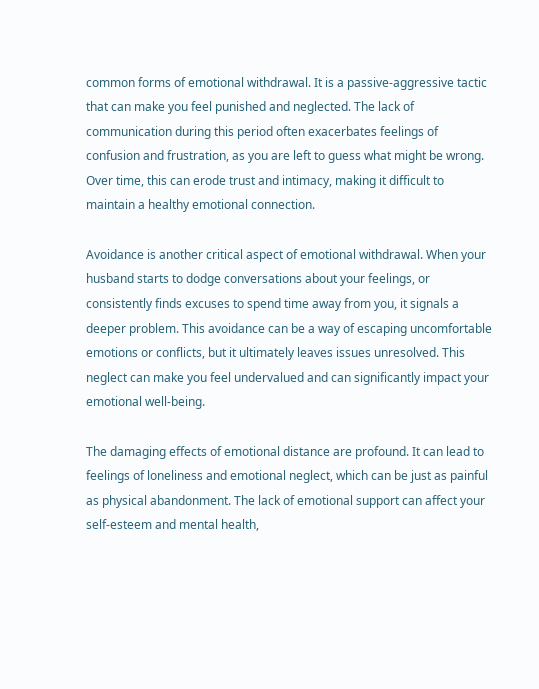common forms of emotional withdrawal. It is a passive-aggressive tactic that can make you feel punished and neglected. The lack of communication during this period often exacerbates feelings of confusion and frustration, as you are left to guess what might be wrong. Over time, this can erode trust and intimacy, making it difficult to maintain a healthy emotional connection.

Avoidance is another critical aspect of emotional withdrawal. When your husband starts to dodge conversations about your feelings, or consistently finds excuses to spend time away from you, it signals a deeper problem. This avoidance can be a way of escaping uncomfortable emotions or conflicts, but it ultimately leaves issues unresolved. This neglect can make you feel undervalued and can significantly impact your emotional well-being.

The damaging effects of emotional distance are profound. It can lead to feelings of loneliness and emotional neglect, which can be just as painful as physical abandonment. The lack of emotional support can affect your self-esteem and mental health,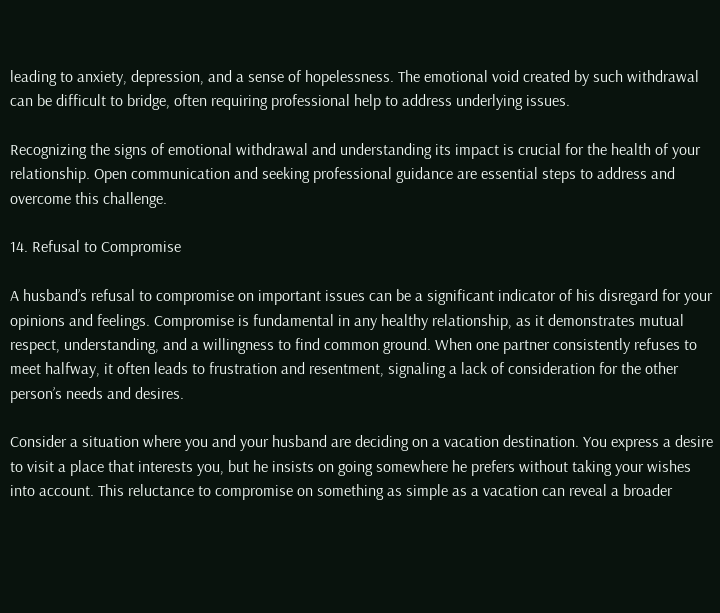leading to anxiety, depression, and a sense of hopelessness. The emotional void created by such withdrawal can be difficult to bridge, often requiring professional help to address underlying issues.

Recognizing the signs of emotional withdrawal and understanding its impact is crucial for the health of your relationship. Open communication and seeking professional guidance are essential steps to address and overcome this challenge.

14. Refusal to Compromise

A husband’s refusal to compromise on important issues can be a significant indicator of his disregard for your opinions and feelings. Compromise is fundamental in any healthy relationship, as it demonstrates mutual respect, understanding, and a willingness to find common ground. When one partner consistently refuses to meet halfway, it often leads to frustration and resentment, signaling a lack of consideration for the other person’s needs and desires.

Consider a situation where you and your husband are deciding on a vacation destination. You express a desire to visit a place that interests you, but he insists on going somewhere he prefers without taking your wishes into account. This reluctance to compromise on something as simple as a vacation can reveal a broader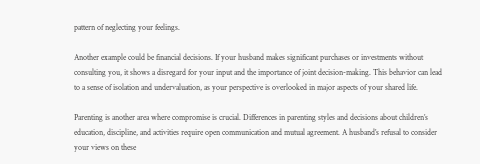pattern of neglecting your feelings.

Another example could be financial decisions. If your husband makes significant purchases or investments without consulting you, it shows a disregard for your input and the importance of joint decision-making. This behavior can lead to a sense of isolation and undervaluation, as your perspective is overlooked in major aspects of your shared life.

Parenting is another area where compromise is crucial. Differences in parenting styles and decisions about children’s education, discipline, and activities require open communication and mutual agreement. A husband’s refusal to consider your views on these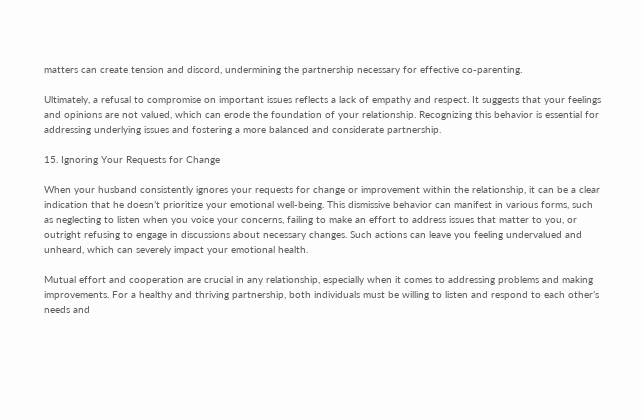matters can create tension and discord, undermining the partnership necessary for effective co-parenting.

Ultimately, a refusal to compromise on important issues reflects a lack of empathy and respect. It suggests that your feelings and opinions are not valued, which can erode the foundation of your relationship. Recognizing this behavior is essential for addressing underlying issues and fostering a more balanced and considerate partnership.

15. Ignoring Your Requests for Change

When your husband consistently ignores your requests for change or improvement within the relationship, it can be a clear indication that he doesn’t prioritize your emotional well-being. This dismissive behavior can manifest in various forms, such as neglecting to listen when you voice your concerns, failing to make an effort to address issues that matter to you, or outright refusing to engage in discussions about necessary changes. Such actions can leave you feeling undervalued and unheard, which can severely impact your emotional health.

Mutual effort and cooperation are crucial in any relationship, especially when it comes to addressing problems and making improvements. For a healthy and thriving partnership, both individuals must be willing to listen and respond to each other’s needs and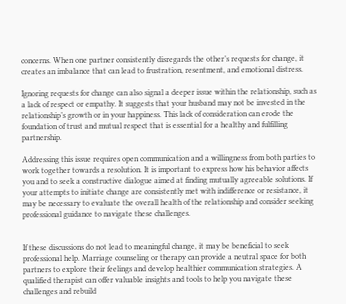concerns. When one partner consistently disregards the other’s requests for change, it creates an imbalance that can lead to frustration, resentment, and emotional distress.

Ignoring requests for change can also signal a deeper issue within the relationship, such as a lack of respect or empathy. It suggests that your husband may not be invested in the relationship’s growth or in your happiness. This lack of consideration can erode the foundation of trust and mutual respect that is essential for a healthy and fulfilling partnership.

Addressing this issue requires open communication and a willingness from both parties to work together towards a resolution. It is important to express how his behavior affects you and to seek a constructive dialogue aimed at finding mutually agreeable solutions. If your attempts to initiate change are consistently met with indifference or resistance, it may be necessary to evaluate the overall health of the relationship and consider seeking professional guidance to navigate these challenges.


If these discussions do not lead to meaningful change, it may be beneficial to seek professional help. Marriage counseling or therapy can provide a neutral space for both partners to explore their feelings and develop healthier communication strategies. A qualified therapist can offer valuable insights and tools to help you navigate these challenges and rebuild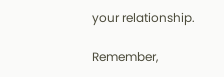your relationship.

Remember,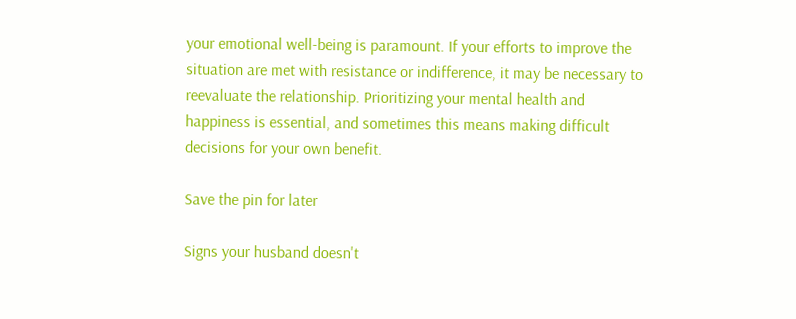your emotional well-being is paramount. If your efforts to improve the situation are met with resistance or indifference, it may be necessary to reevaluate the relationship. Prioritizing your mental health and happiness is essential, and sometimes this means making difficult decisions for your own benefit.

Save the pin for later

Signs your husband doesn't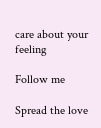care about your feeling

Follow me

Spread the love